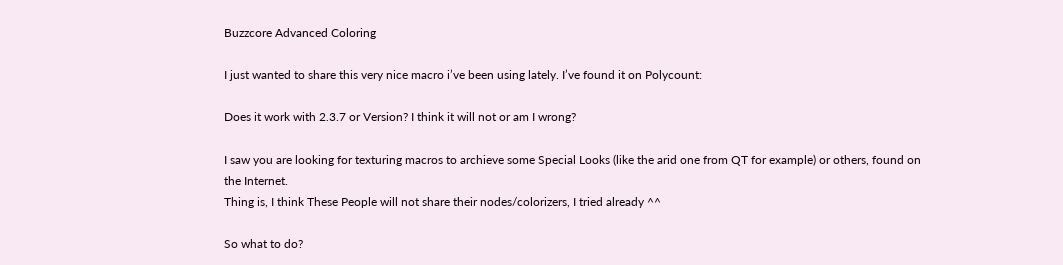Buzzcore Advanced Coloring

I just wanted to share this very nice macro i’ve been using lately. I’ve found it on Polycount:

Does it work with 2.3.7 or Version? I think it will not or am I wrong?

I saw you are looking for texturing macros to archieve some Special Looks (like the arid one from QT for example) or others, found on the Internet.
Thing is, I think These People will not share their nodes/colorizers, I tried already ^^

So what to do?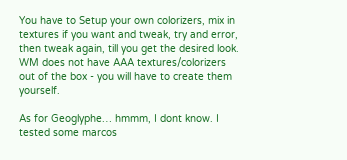You have to Setup your own colorizers, mix in textures if you want and tweak, try and error, then tweak again, till you get the desired look.
WM does not have AAA textures/colorizers out of the box - you will have to create them yourself.

As for Geoglyphe… hmmm, I dont know. I tested some marcos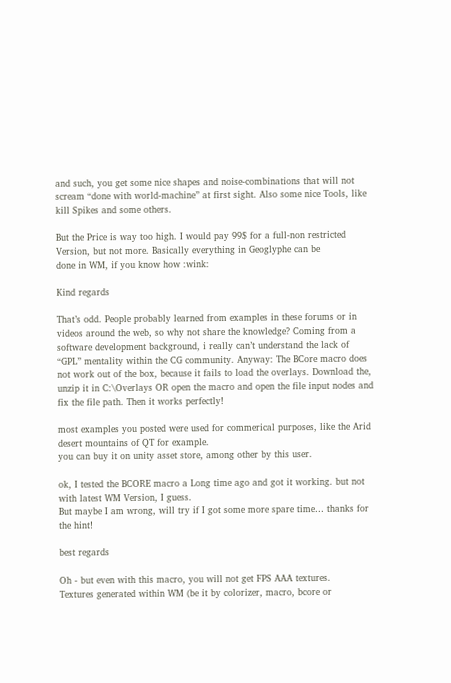and such, you get some nice shapes and noise-combinations that will not
scream “done with world-machine” at first sight. Also some nice Tools, like kill Spikes and some others.

But the Price is way too high. I would pay 99$ for a full-non restricted Version, but not more. Basically everything in Geoglyphe can be
done in WM, if you know how :wink:

Kind regards

That’s odd. People probably learned from examples in these forums or in videos around the web, so why not share the knowledge? Coming from a software development background, i really can’t understand the lack of “GPL” mentality within the CG community. Anyway: The BCore macro does not work out of the box, because it fails to load the overlays. Download the, unzip it in C:\Overlays OR open the macro and open the file input nodes and fix the file path. Then it works perfectly!

most examples you posted were used for commerical purposes, like the Arid desert mountains of QT for example.
you can buy it on unity asset store, among other by this user.

ok, I tested the BCORE macro a Long time ago and got it working. but not with latest WM Version, I guess.
But maybe I am wrong, will try if I got some more spare time… thanks for the hint!

best regards

Oh - but even with this macro, you will not get FPS AAA textures.
Textures generated within WM (be it by colorizer, macro, bcore or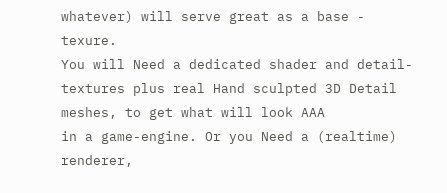whatever) will serve great as a base - texure.
You will Need a dedicated shader and detail-textures plus real Hand sculpted 3D Detail meshes, to get what will look AAA
in a game-engine. Or you Need a (realtime) renderer,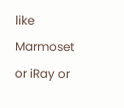like Marmoset or iRay or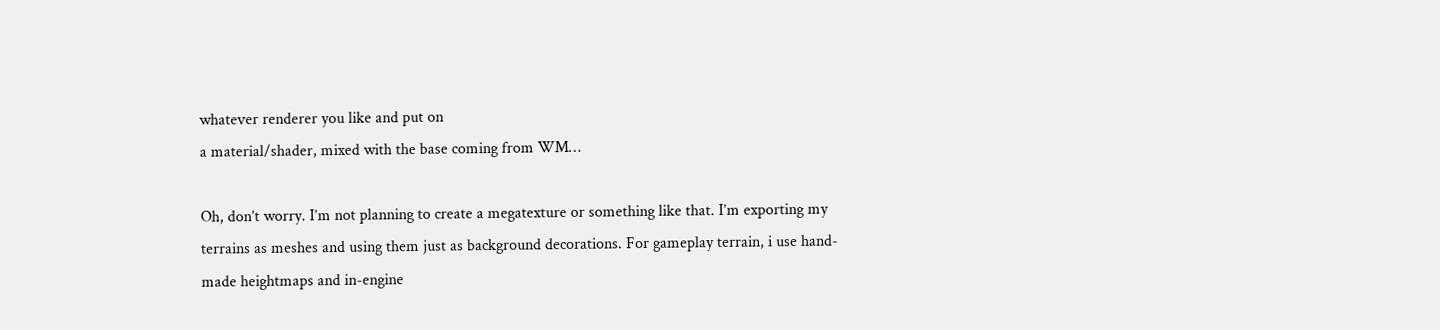whatever renderer you like and put on
a material/shader, mixed with the base coming from WM…

Oh, don’t worry. I’m not planning to create a megatexture or something like that. I’m exporting my terrains as meshes and using them just as background decorations. For gameplay terrain, i use hand-made heightmaps and in-engine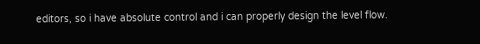editors, so i have absolute control and i can properly design the level flow.